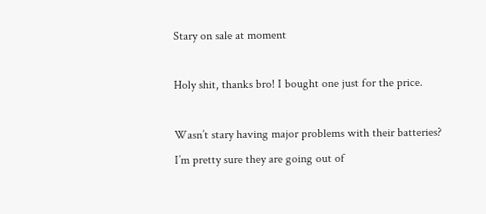Stary on sale at moment

Holy shit, thanks bro! I bought one just for the price.

Wasn’t stary having major problems with their batteries? I’m pretty sure they are going out of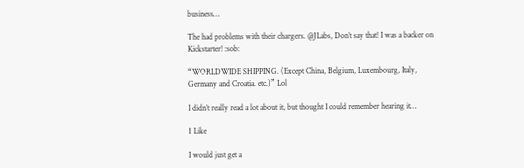business…

The had problems with their chargers. @JLabs, Don’t say that! I was a backer on Kickstarter! :sob:

“WORLDWIDE SHIPPING. (Except China, Belgium, Luxembourg, Italy, Germany and Croatia. etc.)” Lol

I didn’t really read a lot about it, but thought I could remember hearing it…

1 Like

I would just get a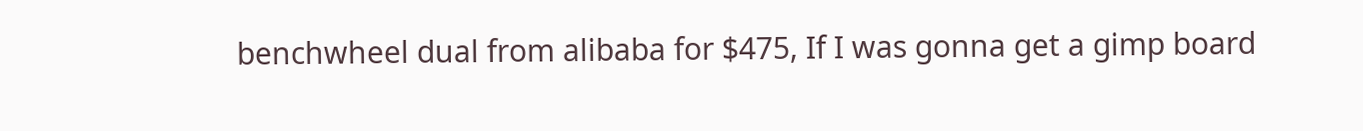benchwheel dual from alibaba for $475, If I was gonna get a gimp board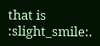that is :slight_smile:.